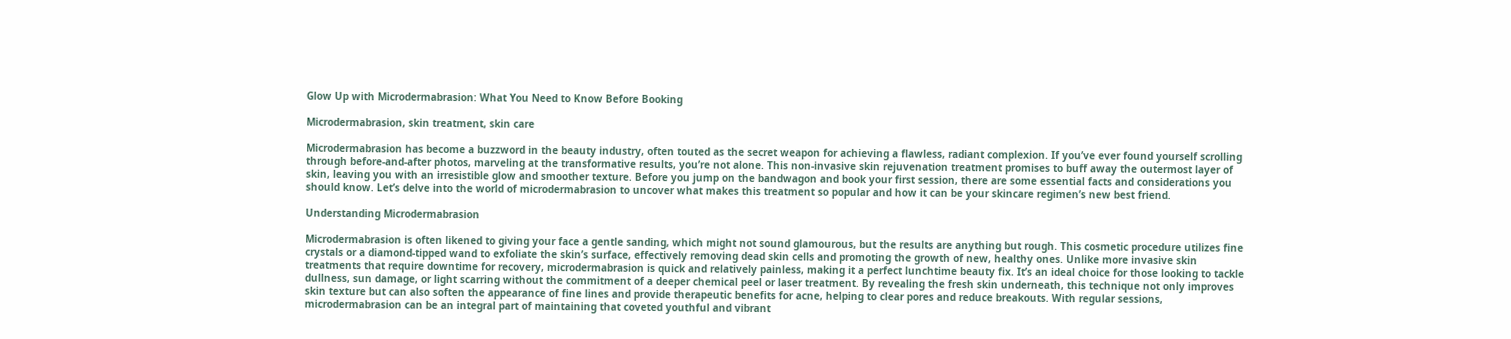Glow Up with Microdermabrasion: What You Need to Know Before Booking

Microdermabrasion, skin treatment, skin care

Microdermabrasion has become a buzzword in the beauty industry, often touted as the secret weapon for achieving a flawless, radiant complexion. If you’ve ever found yourself scrolling through before-and-after photos, marveling at the transformative results, you’re not alone. This non-invasive skin rejuvenation treatment promises to buff away the outermost layer of skin, leaving you with an irresistible glow and smoother texture. Before you jump on the bandwagon and book your first session, there are some essential facts and considerations you should know. Let’s delve into the world of microdermabrasion to uncover what makes this treatment so popular and how it can be your skincare regimen’s new best friend.

Understanding Microdermabrasion

Microdermabrasion is often likened to giving your face a gentle sanding, which might not sound glamourous, but the results are anything but rough. This cosmetic procedure utilizes fine crystals or a diamond-tipped wand to exfoliate the skin’s surface, effectively removing dead skin cells and promoting the growth of new, healthy ones. Unlike more invasive skin treatments that require downtime for recovery, microdermabrasion is quick and relatively painless, making it a perfect lunchtime beauty fix. It’s an ideal choice for those looking to tackle dullness, sun damage, or light scarring without the commitment of a deeper chemical peel or laser treatment. By revealing the fresh skin underneath, this technique not only improves skin texture but can also soften the appearance of fine lines and provide therapeutic benefits for acne, helping to clear pores and reduce breakouts. With regular sessions, microdermabrasion can be an integral part of maintaining that coveted youthful and vibrant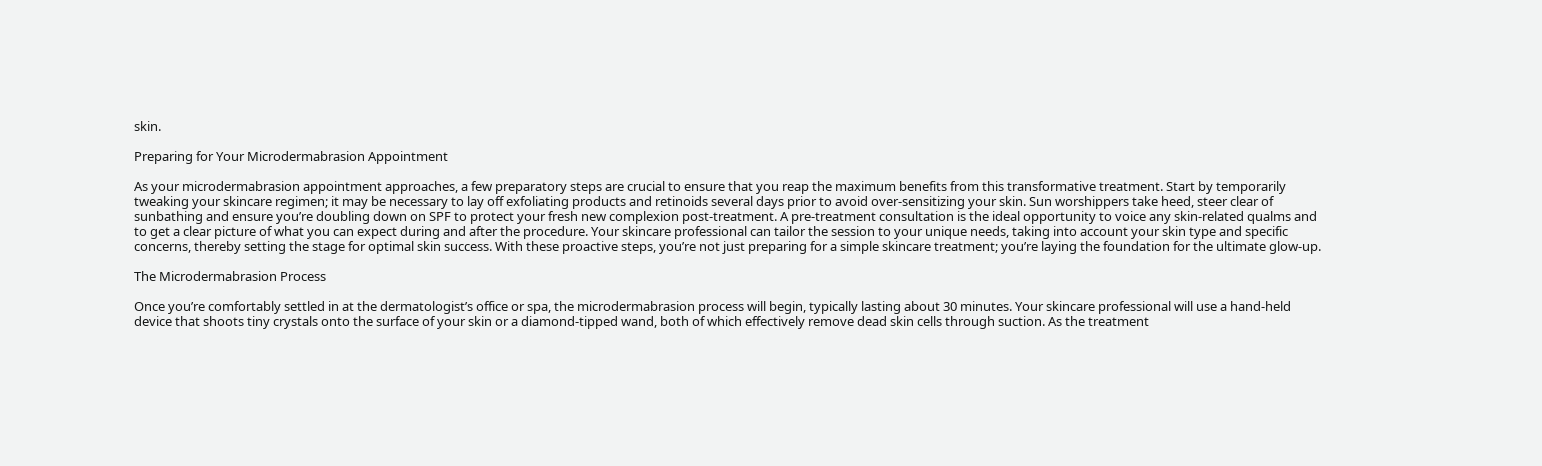skin.

Preparing for Your Microdermabrasion Appointment

As your microdermabrasion appointment approaches, a few preparatory steps are crucial to ensure that you reap the maximum benefits from this transformative treatment. Start by temporarily tweaking your skincare regimen; it may be necessary to lay off exfoliating products and retinoids several days prior to avoid over-sensitizing your skin. Sun worshippers take heed, steer clear of sunbathing and ensure you’re doubling down on SPF to protect your fresh new complexion post-treatment. A pre-treatment consultation is the ideal opportunity to voice any skin-related qualms and to get a clear picture of what you can expect during and after the procedure. Your skincare professional can tailor the session to your unique needs, taking into account your skin type and specific concerns, thereby setting the stage for optimal skin success. With these proactive steps, you’re not just preparing for a simple skincare treatment; you’re laying the foundation for the ultimate glow-up.

The Microdermabrasion Process

Once you’re comfortably settled in at the dermatologist’s office or spa, the microdermabrasion process will begin, typically lasting about 30 minutes. Your skincare professional will use a hand-held device that shoots tiny crystals onto the surface of your skin or a diamond-tipped wand, both of which effectively remove dead skin cells through suction. As the treatment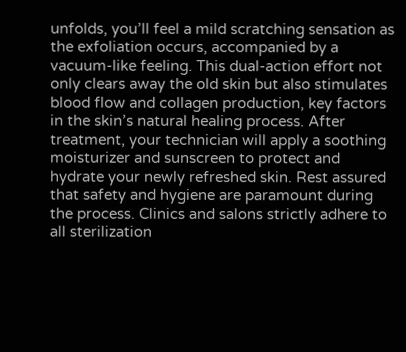unfolds, you’ll feel a mild scratching sensation as the exfoliation occurs, accompanied by a vacuum-like feeling. This dual-action effort not only clears away the old skin but also stimulates blood flow and collagen production, key factors in the skin’s natural healing process. After treatment, your technician will apply a soothing moisturizer and sunscreen to protect and hydrate your newly refreshed skin. Rest assured that safety and hygiene are paramount during the process. Clinics and salons strictly adhere to all sterilization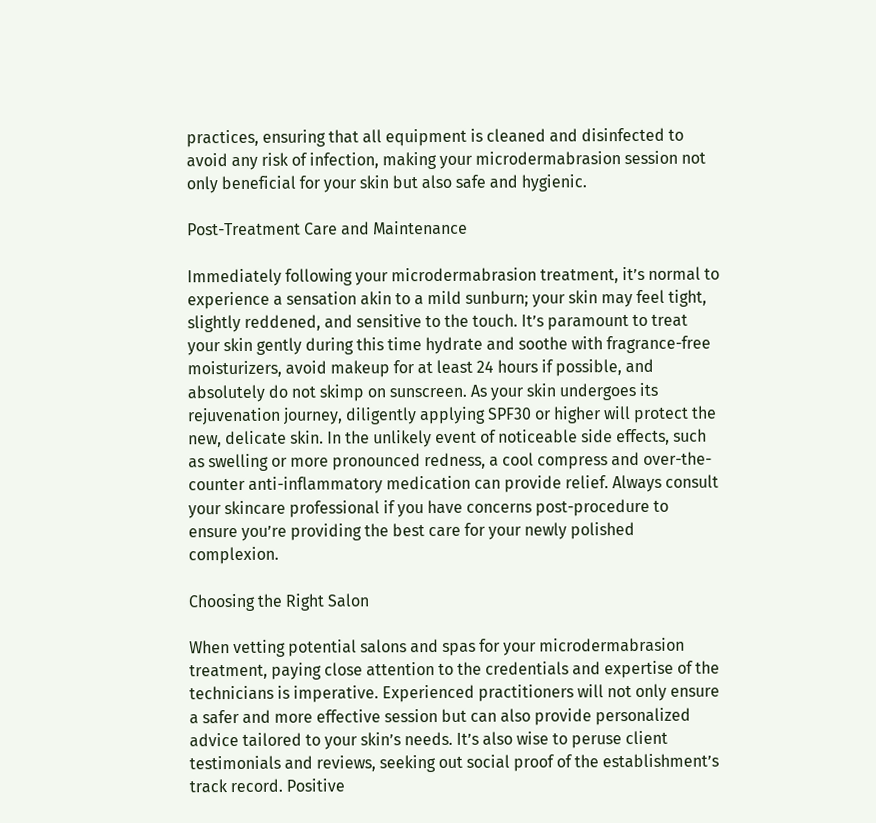practices, ensuring that all equipment is cleaned and disinfected to avoid any risk of infection, making your microdermabrasion session not only beneficial for your skin but also safe and hygienic.

Post-Treatment Care and Maintenance

Immediately following your microdermabrasion treatment, it’s normal to experience a sensation akin to a mild sunburn; your skin may feel tight, slightly reddened, and sensitive to the touch. It’s paramount to treat your skin gently during this time hydrate and soothe with fragrance-free moisturizers, avoid makeup for at least 24 hours if possible, and absolutely do not skimp on sunscreen. As your skin undergoes its rejuvenation journey, diligently applying SPF30 or higher will protect the new, delicate skin. In the unlikely event of noticeable side effects, such as swelling or more pronounced redness, a cool compress and over-the-counter anti-inflammatory medication can provide relief. Always consult your skincare professional if you have concerns post-procedure to ensure you’re providing the best care for your newly polished complexion.

Choosing the Right Salon

When vetting potential salons and spas for your microdermabrasion treatment, paying close attention to the credentials and expertise of the technicians is imperative. Experienced practitioners will not only ensure a safer and more effective session but can also provide personalized advice tailored to your skin’s needs. It’s also wise to peruse client testimonials and reviews, seeking out social proof of the establishment’s track record. Positive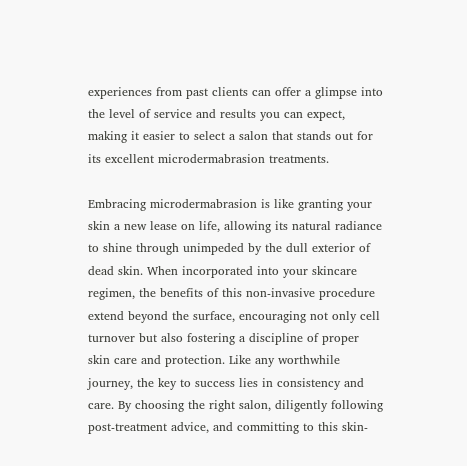experiences from past clients can offer a glimpse into the level of service and results you can expect, making it easier to select a salon that stands out for its excellent microdermabrasion treatments.

Embracing microdermabrasion is like granting your skin a new lease on life, allowing its natural radiance to shine through unimpeded by the dull exterior of dead skin. When incorporated into your skincare regimen, the benefits of this non-invasive procedure extend beyond the surface, encouraging not only cell turnover but also fostering a discipline of proper skin care and protection. Like any worthwhile journey, the key to success lies in consistency and care. By choosing the right salon, diligently following post-treatment advice, and committing to this skin-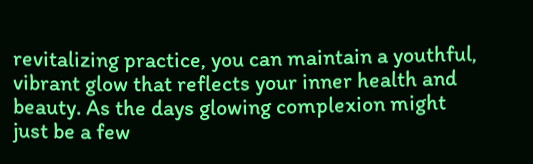revitalizing practice, you can maintain a youthful, vibrant glow that reflects your inner health and beauty. As the days glowing complexion might just be a few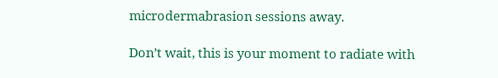microdermabrasion sessions away.

Don’t wait, this is your moment to radiate with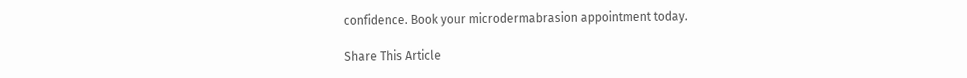confidence. Book your microdermabrasion appointment today.

Share This Article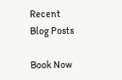Recent Blog Posts

Book Now